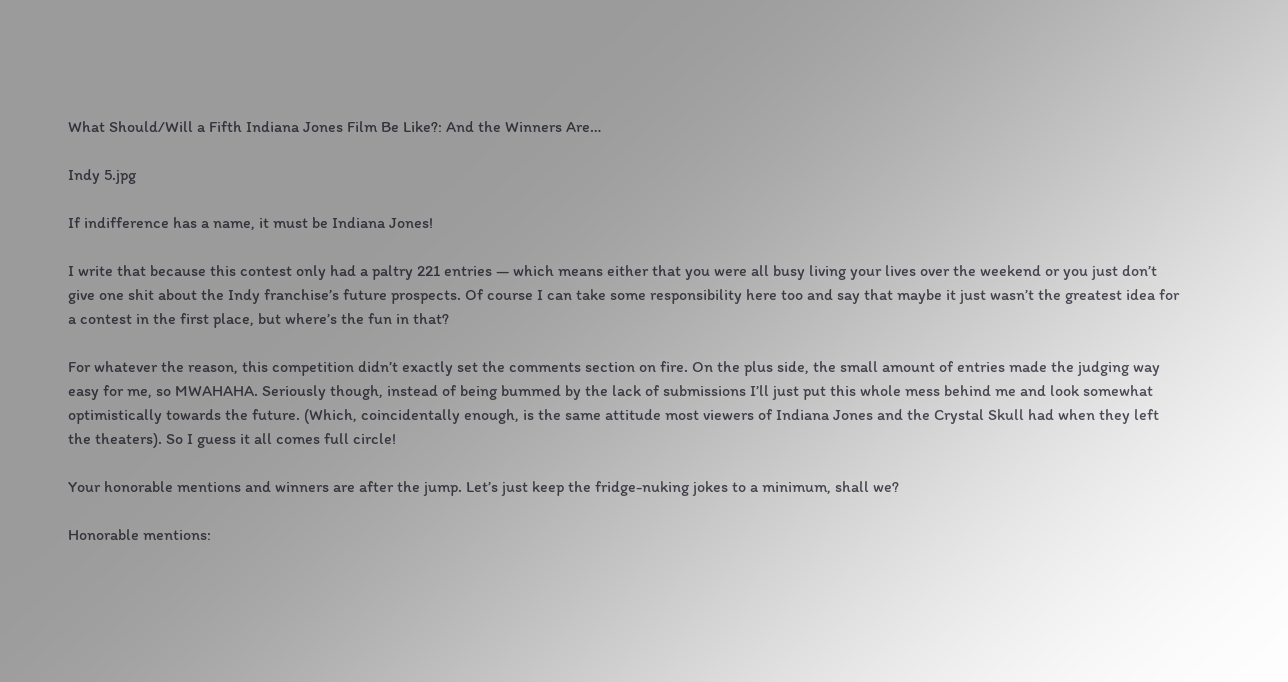What Should/Will a Fifth Indiana Jones Film Be Like?: And the Winners Are…

Indy 5.jpg

If indifference has a name, it must be Indiana Jones!

I write that because this contest only had a paltry 221 entries — which means either that you were all busy living your lives over the weekend or you just don’t give one shit about the Indy franchise’s future prospects. Of course I can take some responsibility here too and say that maybe it just wasn’t the greatest idea for a contest in the first place, but where’s the fun in that?

For whatever the reason, this competition didn’t exactly set the comments section on fire. On the plus side, the small amount of entries made the judging way easy for me, so MWAHAHA. Seriously though, instead of being bummed by the lack of submissions I’ll just put this whole mess behind me and look somewhat optimistically towards the future. (Which, coincidentally enough, is the same attitude most viewers of Indiana Jones and the Crystal Skull had when they left the theaters). So I guess it all comes full circle!

Your honorable mentions and winners are after the jump. Let’s just keep the fridge-nuking jokes to a minimum, shall we?

Honorable mentions: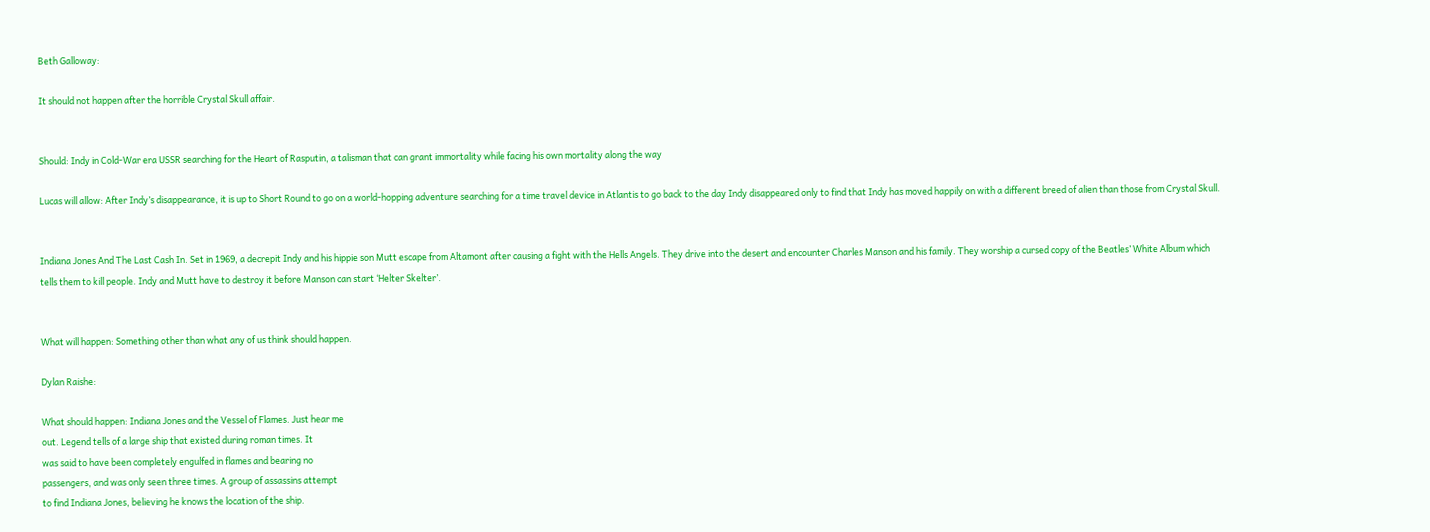Beth Galloway:

It should not happen after the horrible Crystal Skull affair.


Should: Indy in Cold-War era USSR searching for the Heart of Rasputin, a talisman that can grant immortality while facing his own mortality along the way

Lucas will allow: After Indy’s disappearance, it is up to Short Round to go on a world-hopping adventure searching for a time travel device in Atlantis to go back to the day Indy disappeared only to find that Indy has moved happily on with a different breed of alien than those from Crystal Skull.


Indiana Jones And The Last Cash In. Set in 1969, a decrepit Indy and his hippie son Mutt escape from Altamont after causing a fight with the Hells Angels. They drive into the desert and encounter Charles Manson and his family. They worship a cursed copy of the Beatles’ White Album which tells them to kill people. Indy and Mutt have to destroy it before Manson can start ‘Helter Skelter’.


What will happen: Something other than what any of us think should happen.

Dylan Raishe:

What should happen: Indiana Jones and the Vessel of Flames. Just hear me
out. Legend tells of a large ship that existed during roman times. It
was said to have been completely engulfed in flames and bearing no
passengers, and was only seen three times. A group of assassins attempt
to find Indiana Jones, believing he knows the location of the ship.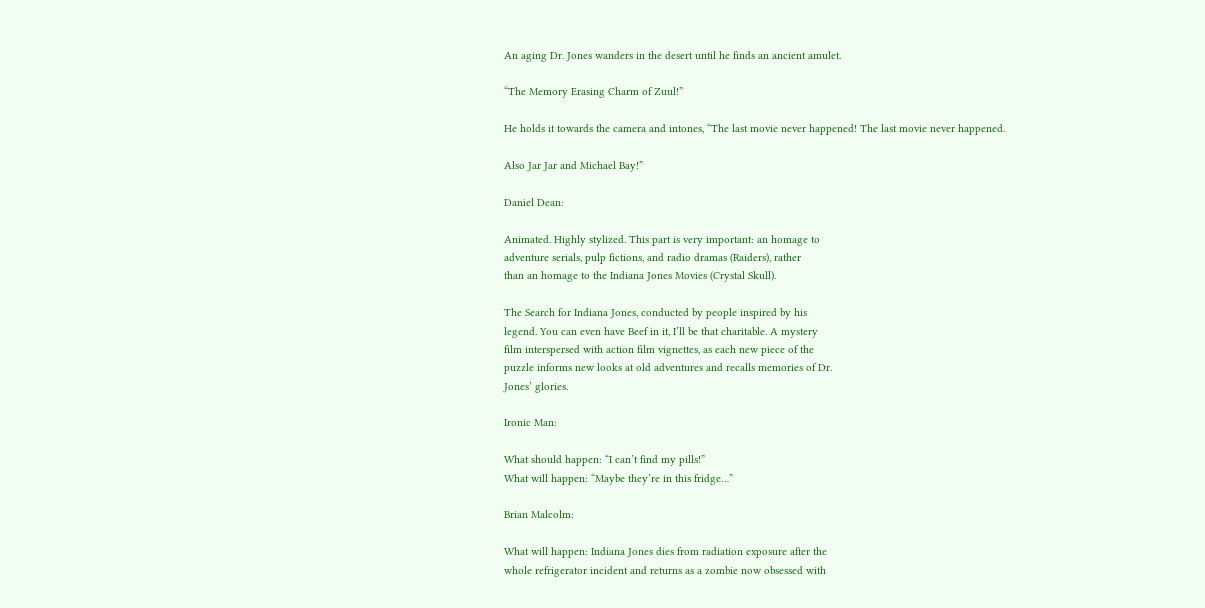An aging Dr. Jones wanders in the desert until he finds an ancient amulet.

“The Memory Erasing Charm of Zuul!”

He holds it towards the camera and intones, “The last movie never happened! The last movie never happened.

Also Jar Jar and Michael Bay!”

Daniel Dean:

Animated. Highly stylized. This part is very important: an homage to
adventure serials, pulp fictions, and radio dramas (Raiders), rather
than an homage to the Indiana Jones Movies (Crystal Skull).

The Search for Indiana Jones, conducted by people inspired by his
legend. You can even have Beef in it, I’ll be that charitable. A mystery
film interspersed with action film vignettes, as each new piece of the
puzzle informs new looks at old adventures and recalls memories of Dr.
Jones’ glories.

Ironic Man:

What should happen: “I can’t find my pills!”
What will happen: “Maybe they’re in this fridge…”

Brian Malcolm:

What will happen: Indiana Jones dies from radiation exposure after the
whole refrigerator incident and returns as a zombie now obsessed with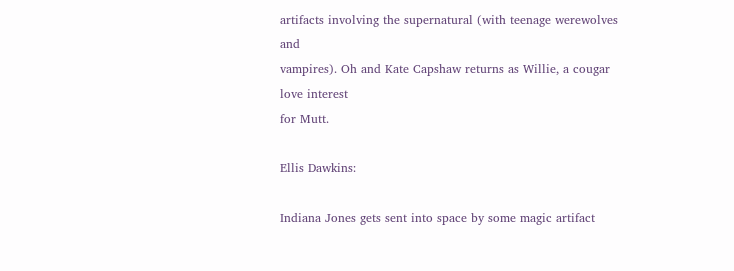artifacts involving the supernatural (with teenage werewolves and
vampires). Oh and Kate Capshaw returns as Willie, a cougar love interest
for Mutt.

Ellis Dawkins:

Indiana Jones gets sent into space by some magic artifact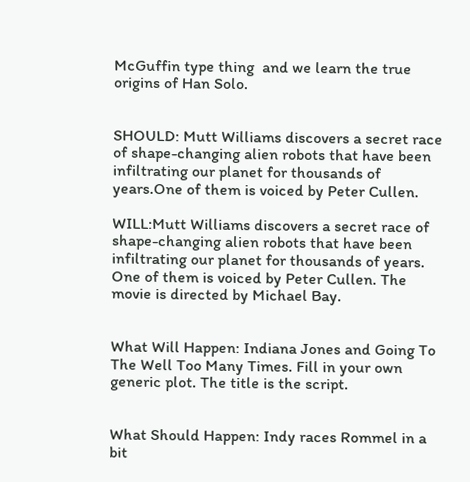McGuffin type thing  and we learn the true origins of Han Solo.


SHOULD: Mutt Williams discovers a secret race of shape-changing alien robots that have been infiltrating our planet for thousands of years.One of them is voiced by Peter Cullen.

WILL:Mutt Williams discovers a secret race of shape-changing alien robots that have been infiltrating our planet for thousands of years. One of them is voiced by Peter Cullen. The movie is directed by Michael Bay.


What Will Happen: Indiana Jones and Going To The Well Too Many Times. Fill in your own generic plot. The title is the script.


What Should Happen: Indy races Rommel in a bit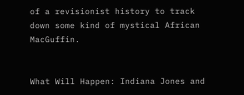of a revisionist history to track down some kind of mystical African MacGuffin.


What Will Happen: Indiana Jones and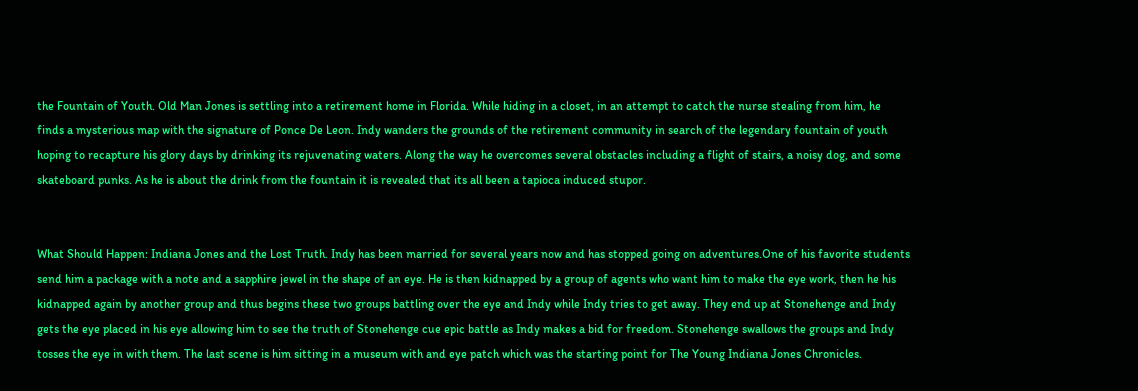the Fountain of Youth. Old Man Jones is settling into a retirement home in Florida. While hiding in a closet, in an attempt to catch the nurse stealing from him, he finds a mysterious map with the signature of Ponce De Leon. Indy wanders the grounds of the retirement community in search of the legendary fountain of youth hoping to recapture his glory days by drinking its rejuvenating waters. Along the way he overcomes several obstacles including a flight of stairs, a noisy dog, and some skateboard punks. As he is about the drink from the fountain it is revealed that its all been a tapioca induced stupor.


What Should Happen: Indiana Jones and the Lost Truth. Indy has been married for several years now and has stopped going on adventures.One of his favorite students send him a package with a note and a sapphire jewel in the shape of an eye. He is then kidnapped by a group of agents who want him to make the eye work, then he his kidnapped again by another group and thus begins these two groups battling over the eye and Indy while Indy tries to get away. They end up at Stonehenge and Indy gets the eye placed in his eye allowing him to see the truth of Stonehenge cue epic battle as Indy makes a bid for freedom. Stonehenge swallows the groups and Indy tosses the eye in with them. The last scene is him sitting in a museum with and eye patch which was the starting point for The Young Indiana Jones Chronicles.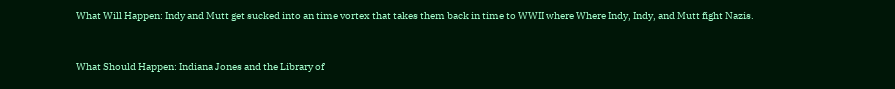What Will Happen: Indy and Mutt get sucked into an time vortex that takes them back in time to WWII where Where Indy, Indy, and Mutt fight Nazis.


What Should Happen: Indiana Jones and the Library of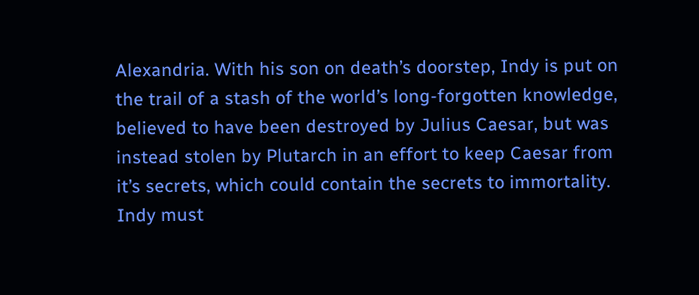Alexandria. With his son on death’s doorstep, Indy is put on the trail of a stash of the world’s long-forgotten knowledge, believed to have been destroyed by Julius Caesar, but was instead stolen by Plutarch in an effort to keep Caesar from it’s secrets, which could contain the secrets to immortality. Indy must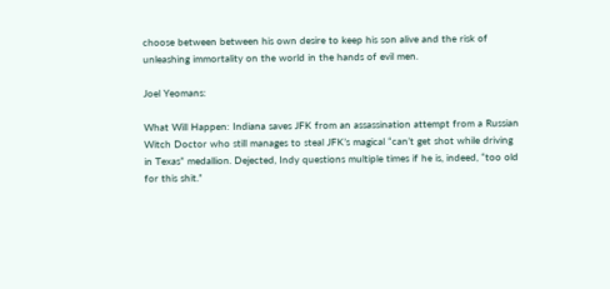choose between between his own desire to keep his son alive and the risk of unleashing immortality on the world in the hands of evil men.

Joel Yeomans:

What Will Happen: Indiana saves JFK from an assassination attempt from a Russian Witch Doctor who still manages to steal JFK’s magical “can’t get shot while driving in Texas” medallion. Dejected, Indy questions multiple times if he is, indeed, “too old for this shit.”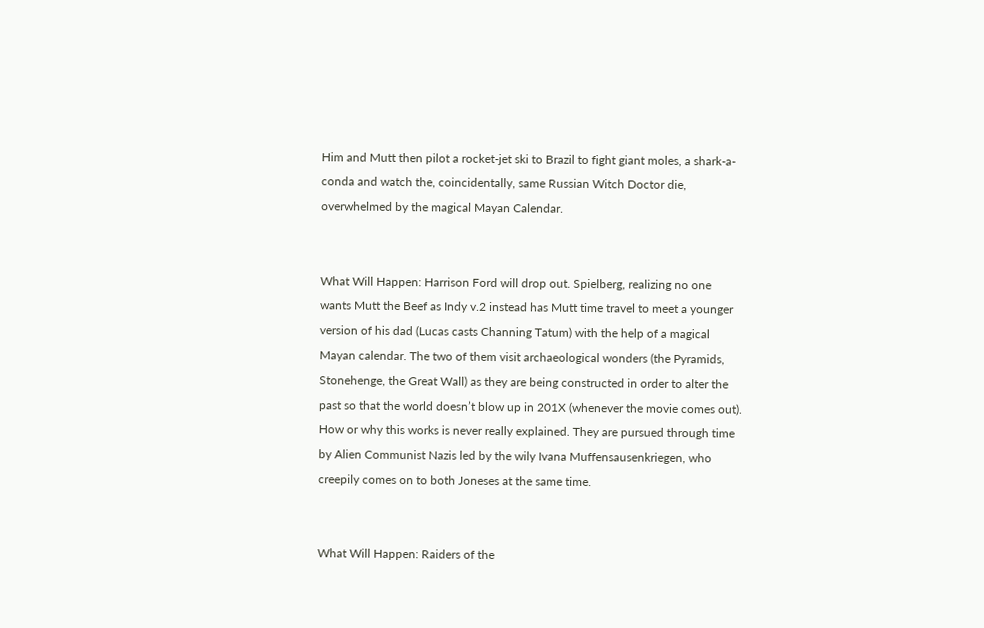Him and Mutt then pilot a rocket-jet ski to Brazil to fight giant moles, a shark-a-conda and watch the, coincidentally, same Russian Witch Doctor die, overwhelmed by the magical Mayan Calendar.


What Will Happen: Harrison Ford will drop out. Spielberg, realizing no one wants Mutt the Beef as Indy v.2 instead has Mutt time travel to meet a younger version of his dad (Lucas casts Channing Tatum) with the help of a magical Mayan calendar. The two of them visit archaeological wonders (the Pyramids, Stonehenge, the Great Wall) as they are being constructed in order to alter the past so that the world doesn’t blow up in 201X (whenever the movie comes out). How or why this works is never really explained. They are pursued through time by Alien Communist Nazis led by the wily Ivana Muffensausenkriegen, who creepily comes on to both Joneses at the same time.


What Will Happen: Raiders of the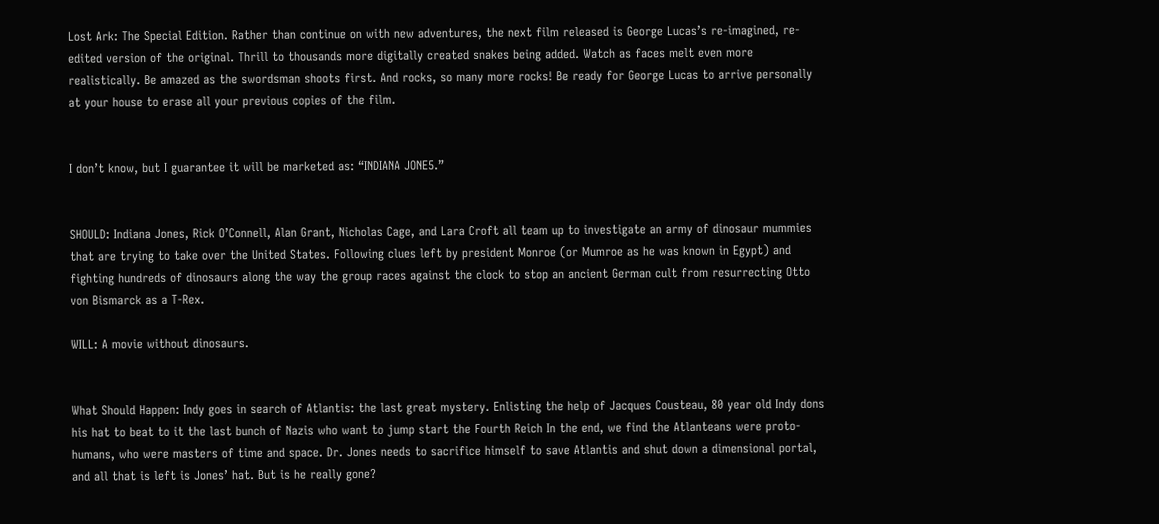Lost Ark: The Special Edition. Rather than continue on with new adventures, the next film released is George Lucas’s re-imagined, re-edited version of the original. Thrill to thousands more digitally created snakes being added. Watch as faces melt even more realistically. Be amazed as the swordsman shoots first. And rocks, so many more rocks! Be ready for George Lucas to arrive personally at your house to erase all your previous copies of the film.


I don’t know, but I guarantee it will be marketed as: “INDIANA JONE5.”


SHOULD: Indiana Jones, Rick O’Connell, Alan Grant, Nicholas Cage, and Lara Croft all team up to investigate an army of dinosaur mummies that are trying to take over the United States. Following clues left by president Monroe (or Mumroe as he was known in Egypt) and fighting hundreds of dinosaurs along the way the group races against the clock to stop an ancient German cult from resurrecting Otto von Bismarck as a T-Rex.

WILL: A movie without dinosaurs.


What Should Happen: Indy goes in search of Atlantis: the last great mystery. Enlisting the help of Jacques Cousteau, 80 year old Indy dons his hat to beat to it the last bunch of Nazis who want to jump start the Fourth Reich In the end, we find the Atlanteans were proto-humans, who were masters of time and space. Dr. Jones needs to sacrifice himself to save Atlantis and shut down a dimensional portal, and all that is left is Jones’ hat. But is he really gone?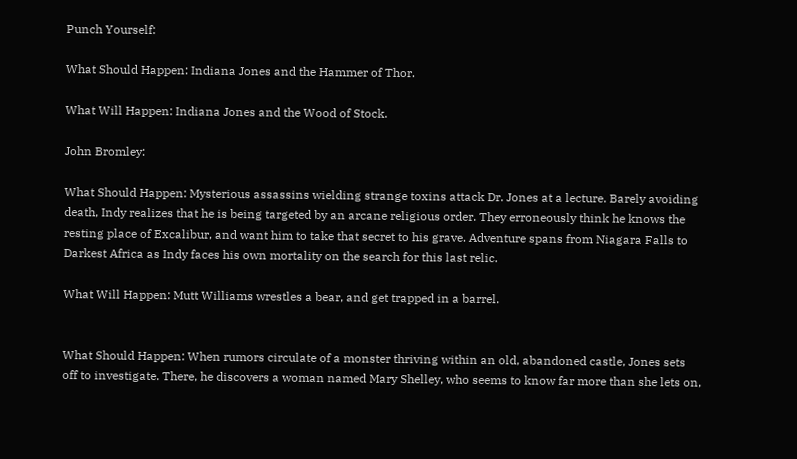Punch Yourself:

What Should Happen: Indiana Jones and the Hammer of Thor.

What Will Happen: Indiana Jones and the Wood of Stock.

John Bromley:

What Should Happen: Mysterious assassins wielding strange toxins attack Dr. Jones at a lecture. Barely avoiding death, Indy realizes that he is being targeted by an arcane religious order. They erroneously think he knows the resting place of Excalibur, and want him to take that secret to his grave. Adventure spans from Niagara Falls to Darkest Africa as Indy faces his own mortality on the search for this last relic.

What Will Happen: Mutt Williams wrestles a bear, and get trapped in a barrel.


What Should Happen: When rumors circulate of a monster thriving within an old, abandoned castle, Jones sets off to investigate. There, he discovers a woman named Mary Shelley, who seems to know far more than she lets on,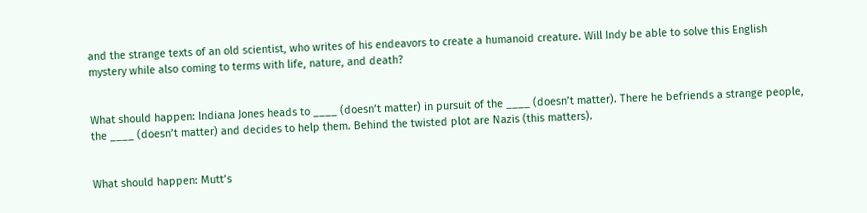and the strange texts of an old scientist, who writes of his endeavors to create a humanoid creature. Will Indy be able to solve this English mystery while also coming to terms with life, nature, and death?


What should happen: Indiana Jones heads to ____ (doesn’t matter) in pursuit of the ____ (doesn’t matter). There he befriends a strange people, the ____ (doesn’t matter) and decides to help them. Behind the twisted plot are Nazis (this matters).


What should happen: Mutt’s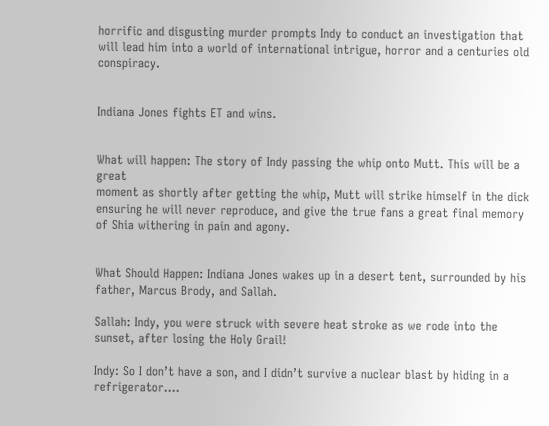horrific and disgusting murder prompts Indy to conduct an investigation that will lead him into a world of international intrigue, horror and a centuries old conspiracy.


Indiana Jones fights ET and wins.


What will happen: The story of Indy passing the whip onto Mutt. This will be a great
moment as shortly after getting the whip, Mutt will strike himself in the dick ensuring he will never reproduce, and give the true fans a great final memory of Shia withering in pain and agony.


What Should Happen: Indiana Jones wakes up in a desert tent, surrounded by his father, Marcus Brody, and Sallah.

Sallah: Indy, you were struck with severe heat stroke as we rode into the sunset, after losing the Holy Grail!

Indy: So I don’t have a son, and I didn’t survive a nuclear blast by hiding in a refrigerator….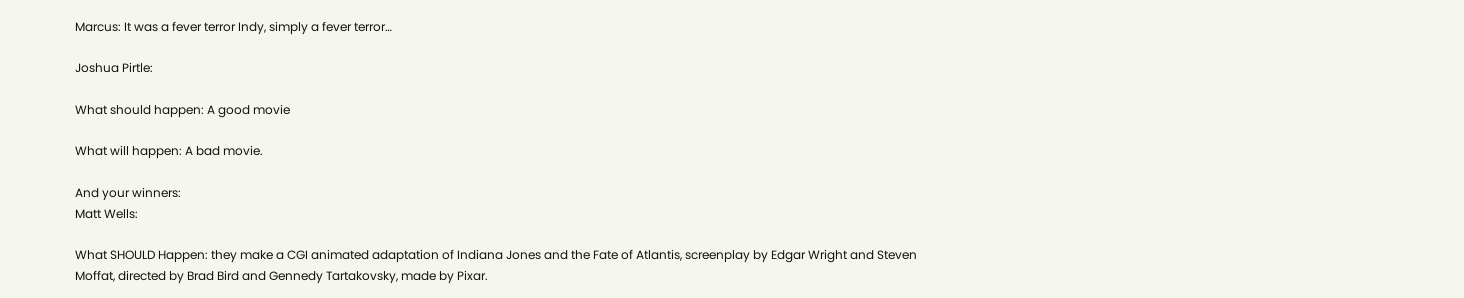Marcus: It was a fever terror Indy, simply a fever terror…

Joshua Pirtle:

What should happen: A good movie

What will happen: A bad movie.

And your winners:
Matt Wells:

What SHOULD Happen: they make a CGI animated adaptation of Indiana Jones and the Fate of Atlantis, screenplay by Edgar Wright and Steven Moffat, directed by Brad Bird and Gennedy Tartakovsky, made by Pixar.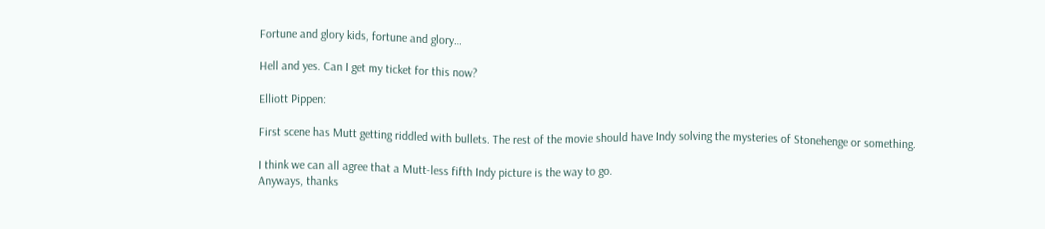Fortune and glory kids, fortune and glory…

Hell and yes. Can I get my ticket for this now?

Elliott Pippen:

First scene has Mutt getting riddled with bullets. The rest of the movie should have Indy solving the mysteries of Stonehenge or something.

I think we can all agree that a Mutt-less fifth Indy picture is the way to go.
Anyways, thanks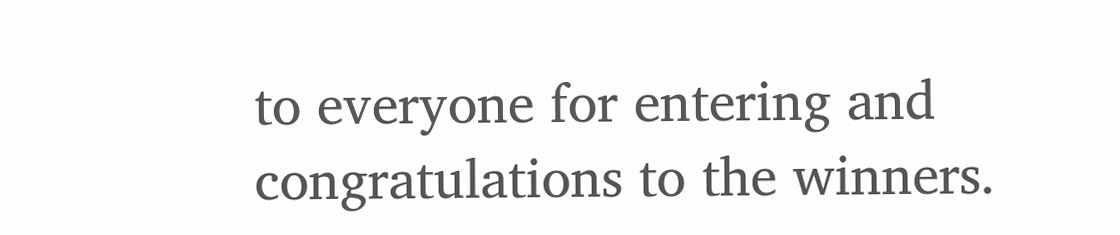to everyone for entering and congratulations to the winners.